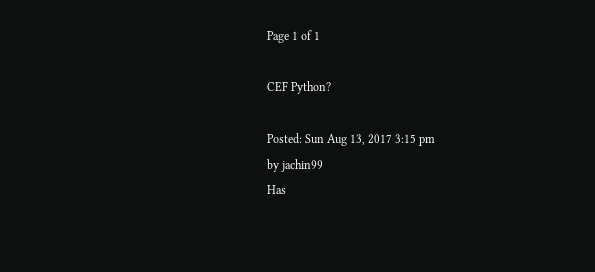Page 1 of 1

CEF Python?

Posted: Sun Aug 13, 2017 3:15 pm
by jachin99
Has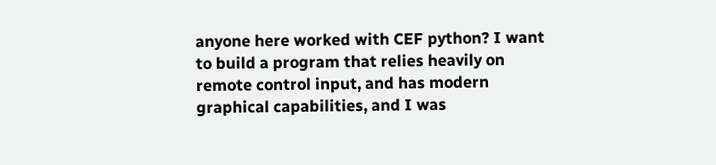anyone here worked with CEF python? I want to build a program that relies heavily on remote control input, and has modern graphical capabilities, and I was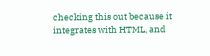checking this out because it integrates with HTML, and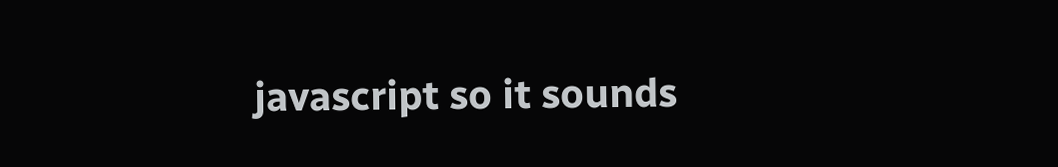javascript so it sounds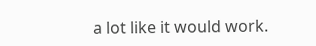a lot like it would work.